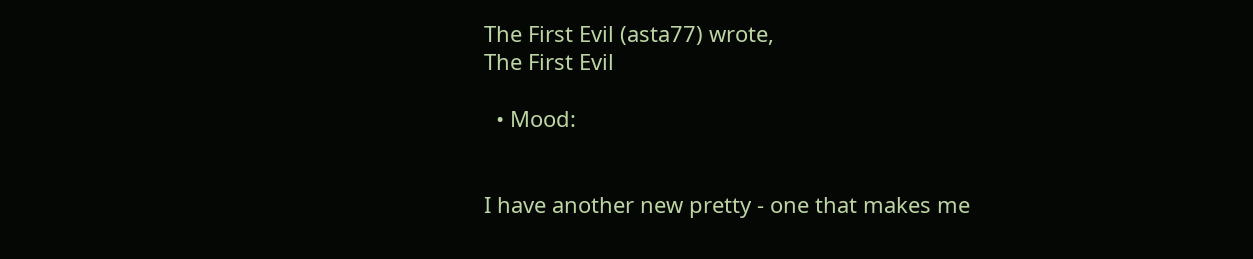The First Evil (asta77) wrote,
The First Evil

  • Mood:


I have another new pretty - one that makes me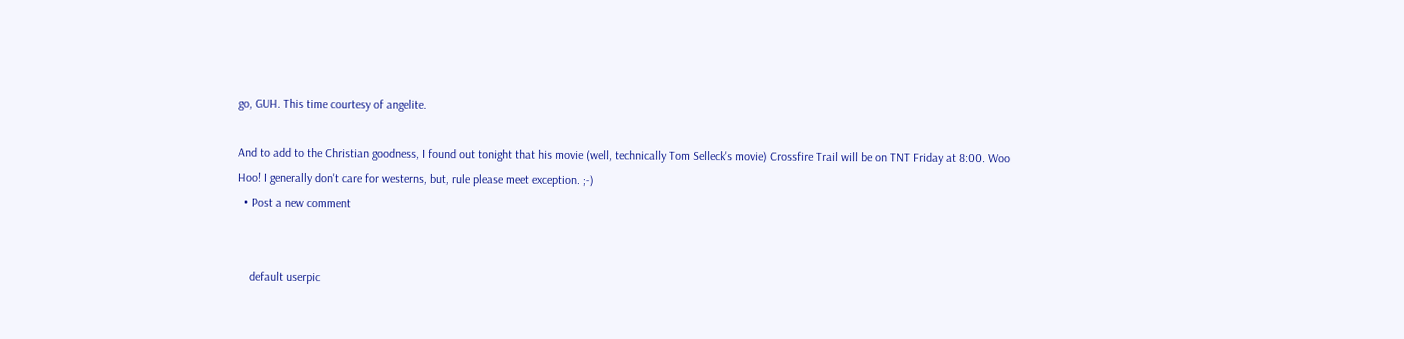go, GUH. This time courtesy of angelite.

And to add to the Christian goodness, I found out tonight that his movie (well, technically Tom Selleck's movie) Crossfire Trail will be on TNT Friday at 8:00. Woo Hoo! I generally don't care for westerns, but, rule please meet exception. ;-)
  • Post a new comment


    default userpic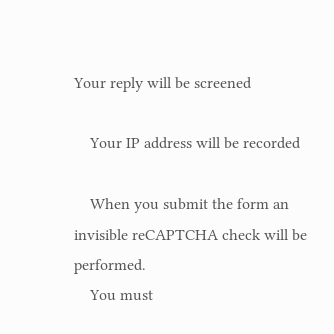Your reply will be screened

    Your IP address will be recorded

    When you submit the form an invisible reCAPTCHA check will be performed.
    You must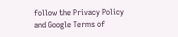follow the Privacy Policy and Google Terms of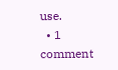use.
  • 1 comment